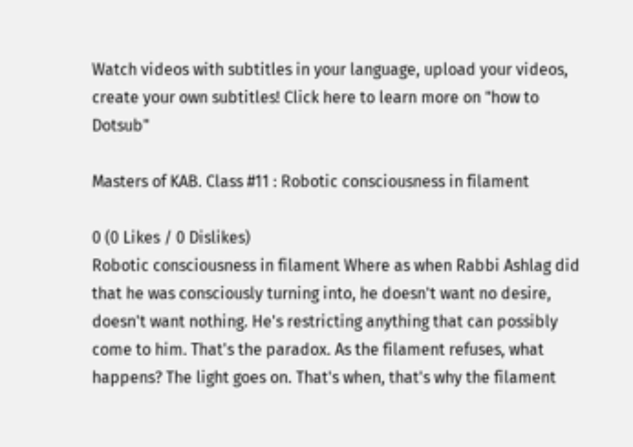Watch videos with subtitles in your language, upload your videos, create your own subtitles! Click here to learn more on "how to Dotsub"

Masters of KAB. Class #11 : Robotic consciousness in filament

0 (0 Likes / 0 Dislikes)
Robotic consciousness in filament Where as when Rabbi Ashlag did that he was consciously turning into, he doesn't want no desire, doesn't want nothing. He's restricting anything that can possibly come to him. That's the paradox. As the filament refuses, what happens? The light goes on. That's when, that's why the filament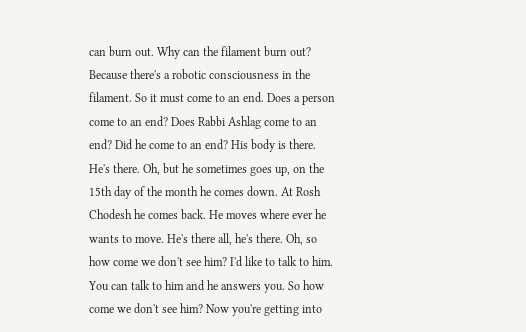can burn out. Why can the filament burn out? Because there's a robotic consciousness in the filament. So it must come to an end. Does a person come to an end? Does Rabbi Ashlag come to an end? Did he come to an end? His body is there. He's there. Oh, but he sometimes goes up, on the 15th day of the month he comes down. At Rosh Chodesh he comes back. He moves where ever he wants to move. He's there all, he's there. Oh, so how come we don't see him? I'd like to talk to him. You can talk to him and he answers you. So how come we don't see him? Now you're getting into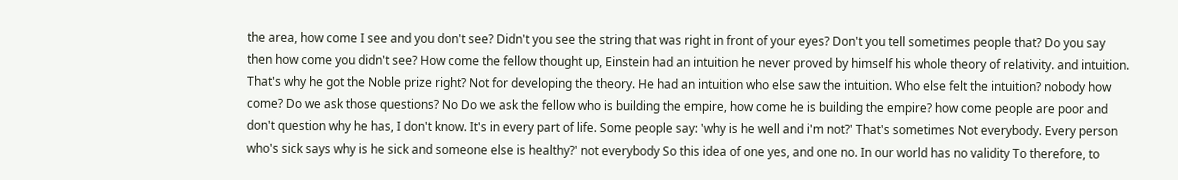the area, how come I see and you don't see? Didn't you see the string that was right in front of your eyes? Don't you tell sometimes people that? Do you say then how come you didn't see? How come the fellow thought up, Einstein had an intuition he never proved by himself his whole theory of relativity. and intuition. That's why he got the Noble prize right? Not for developing the theory. He had an intuition who else saw the intuition. Who else felt the intuition? nobody how come? Do we ask those questions? No Do we ask the fellow who is building the empire, how come he is building the empire? how come people are poor and don't question why he has, I don't know. It's in every part of life. Some people say: 'why is he well and i'm not?' That's sometimes Not everybody. Every person who's sick says why is he sick and someone else is healthy?' not everybody So this idea of one yes, and one no. In our world has no validity To therefore, to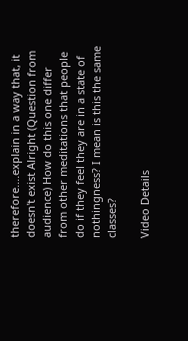therefore....explain in a way that, it doesn't exist Alright (Question from audience) How do this one differ from other meditations that people do if they feel they are in a state of nothingness? I mean is this the same classes?

Video Details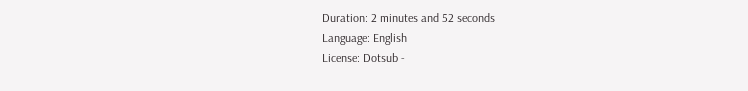Duration: 2 minutes and 52 seconds
Language: English
License: Dotsub -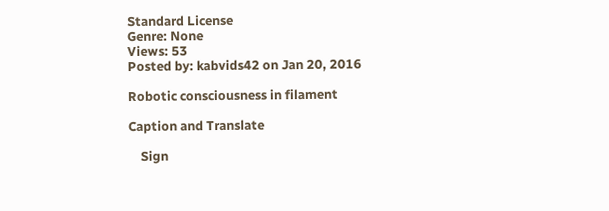Standard License
Genre: None
Views: 53
Posted by: kabvids42 on Jan 20, 2016

Robotic consciousness in filament

Caption and Translate

    Sign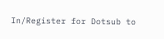In/Register for Dotsub to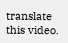translate this video.